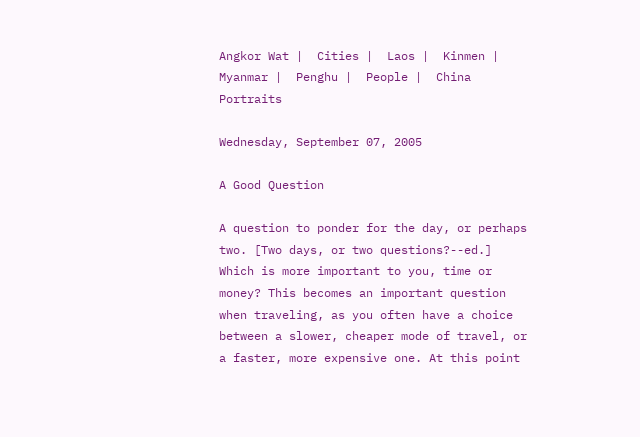Angkor Wat |  Cities |  Laos |  Kinmen |  Myanmar |  Penghu |  People |  China Portraits

Wednesday, September 07, 2005

A Good Question

A question to ponder for the day, or perhaps two. [Two days, or two questions?--ed.] Which is more important to you, time or money? This becomes an important question when traveling, as you often have a choice between a slower, cheaper mode of travel, or a faster, more expensive one. At this point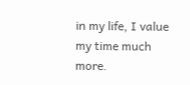in my life, I value my time much more.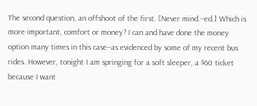The second question, an offshoot of the first. [Never mind.--ed.] Which is more important, comfort or money? I can and have done the money option many times in this case--as evidenced by some of my recent bus rides. However, tonight I am springing for a soft sleeper, a $60 ticket because I want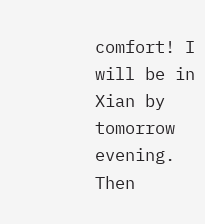comfort! I will be in Xian by tomorrow evening. Then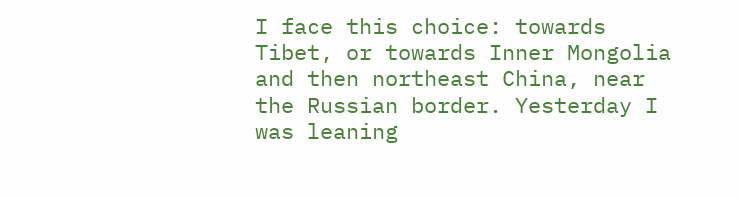I face this choice: towards Tibet, or towards Inner Mongolia and then northeast China, near the Russian border. Yesterday I was leaning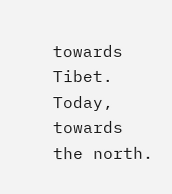towards Tibet. Today, towards the north.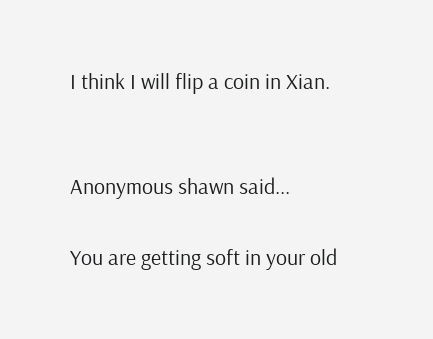I think I will flip a coin in Xian.


Anonymous shawn said...

You are getting soft in your old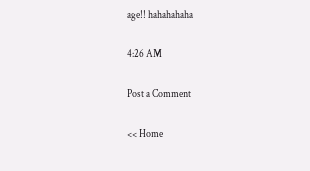age!! hahahahaha

4:26 AM

Post a Comment

<< Home